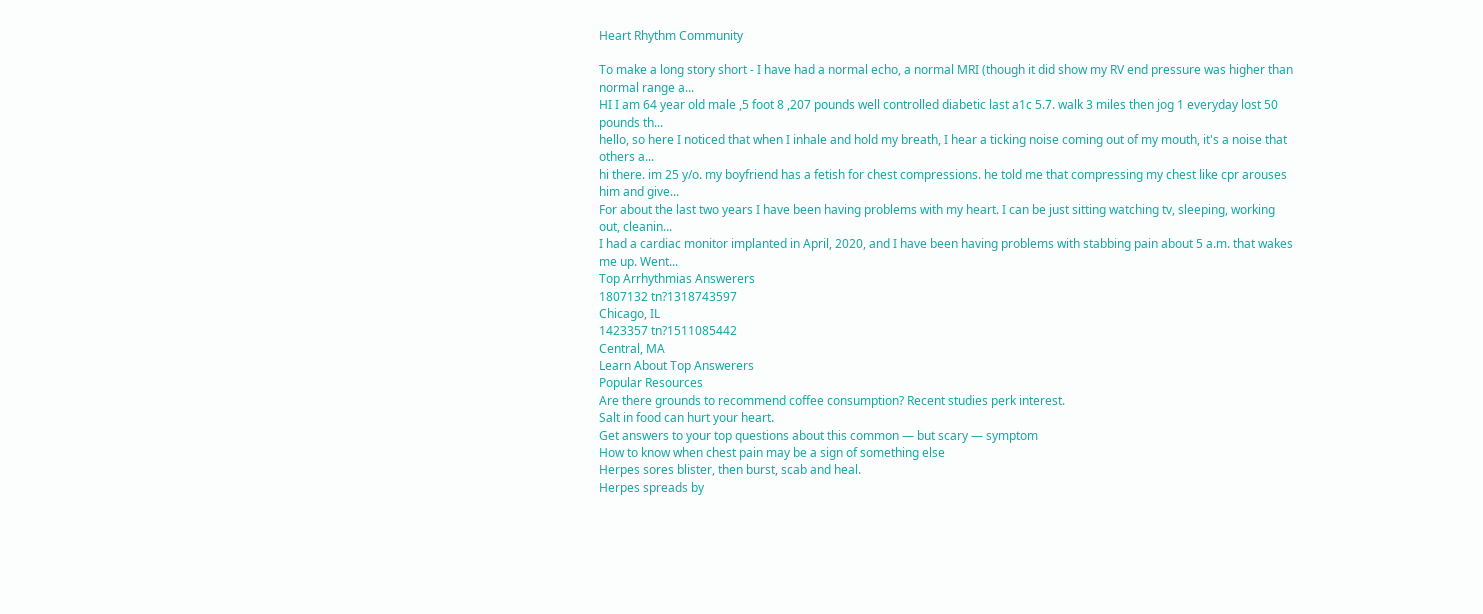Heart Rhythm Community

To make a long story short - I have had a normal echo, a normal MRI (though it did show my RV end pressure was higher than normal range a...
HI I am 64 year old male ,5 foot 8 ,207 pounds well controlled diabetic last a1c 5.7. walk 3 miles then jog 1 everyday lost 50 pounds th...
hello, so here I noticed that when I inhale and hold my breath, I hear a ticking noise coming out of my mouth, it's a noise that others a...
hi there. im 25 y/o. my boyfriend has a fetish for chest compressions. he told me that compressing my chest like cpr arouses him and give...
For about the last two years I have been having problems with my heart. I can be just sitting watching tv, sleeping, working out, cleanin...
I had a cardiac monitor implanted in April, 2020, and I have been having problems with stabbing pain about 5 a.m. that wakes me up. Went...
Top Arrhythmias Answerers
1807132 tn?1318743597
Chicago, IL
1423357 tn?1511085442
Central, MA
Learn About Top Answerers
Popular Resources
Are there grounds to recommend coffee consumption? Recent studies perk interest.
Salt in food can hurt your heart.
Get answers to your top questions about this common — but scary — symptom
How to know when chest pain may be a sign of something else
Herpes sores blister, then burst, scab and heal.
Herpes spreads by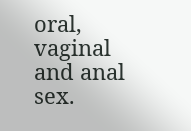oral, vaginal and anal sex.